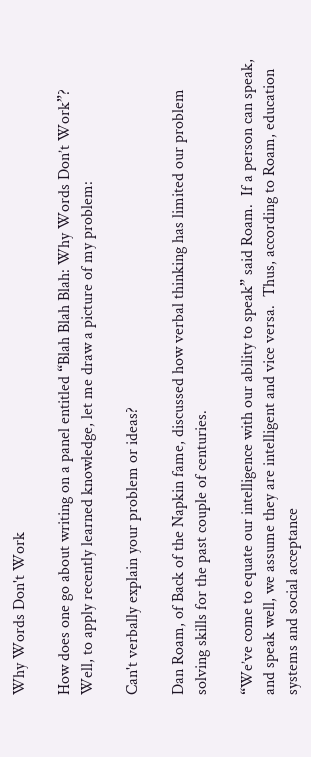Why Words Don't Work

How does one go about writing on a panel entitled “Blah Blah Blah: Why Words Don’t Work”?  Well, to apply recently learned knowledge, let me draw a picture of my problem:

Can't verbally explain your problem or ideas?

Dan Roam, of Back of the Napkin fame, discussed how verbal thinking has limited our problem solving skills for the past couple of centuries.

“We’ve come to equate our intelligence with our ability to speak” said Roam.  If a person can speak, and speak well, we assume they are intelligent and vice versa.  Thus, according to Roam, education systems and social acceptance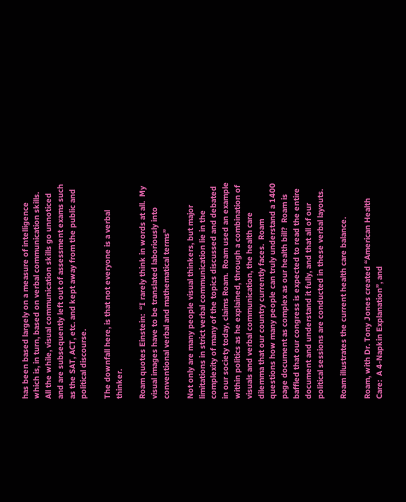has been based largely on a measure of intelligence which is, in turn, based on verbal communication skills.  All the while, visual communication skills go unnoticed and are subsequently left out of assessment exams such as the SAT, ACT, etc. and kept away from the public and political discourse.

The downfall here, is that not everyone is a verbal thinker.

Roam quotes Einstein:  “I rarely think in words at all.  My visual images have to be translated laboriously into conventional verbal and mathematical terms”

Not only are many people visual thinkers, but major limitations in strict verbal communication lie in the complexity of many of the topics discussed and debated in our society today, claims Roam.  Roam used an example within politics as he explained, through a combination of visuals and verbal communication, the health care dilemma that our country currently faces.  Roam questions how many people can truly understand a 1400 page document as complex as our health bill?  Roam is baffled that our congress is expected to read the entire document and understand it fully, and that all of our political sessions are conducted in these verbal layouts.

Roam illustrates the current health care balance.

Roam, with Dr. Tony Jones created “American Health Care:  A 4-Napkin Explanation”, and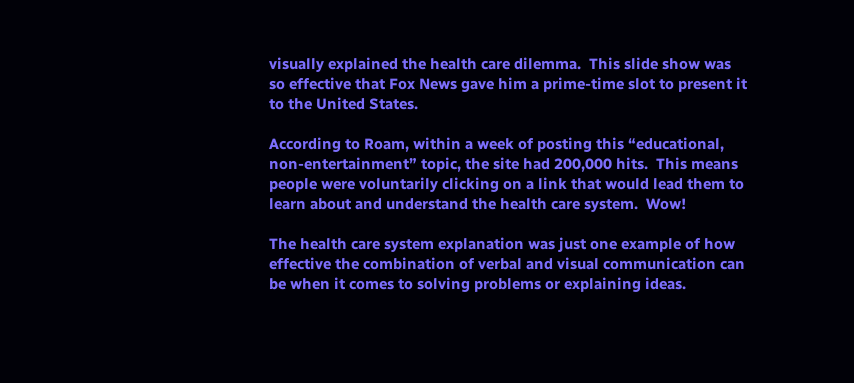visually explained the health care dilemma.  This slide show was so effective that Fox News gave him a prime-time slot to present it to the United States.

According to Roam, within a week of posting this “educational, non-entertainment” topic, the site had 200,000 hits.  This means people were voluntarily clicking on a link that would lead them to learn about and understand the health care system.  Wow!

The health care system explanation was just one example of how effective the combination of verbal and visual communication can be when it comes to solving problems or explaining ideas.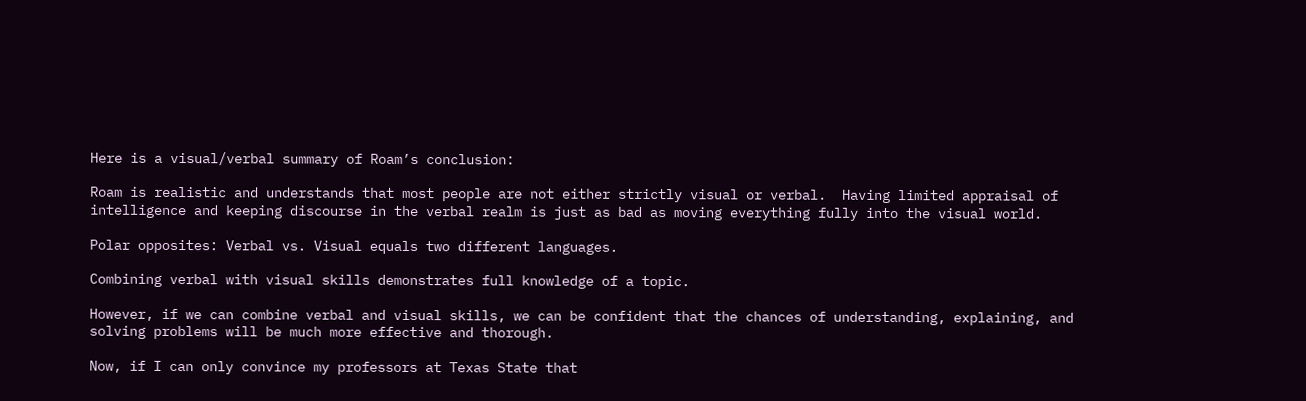Here is a visual/verbal summary of Roam’s conclusion:

Roam is realistic and understands that most people are not either strictly visual or verbal.  Having limited appraisal of intelligence and keeping discourse in the verbal realm is just as bad as moving everything fully into the visual world.

Polar opposites: Verbal vs. Visual equals two different languages.

Combining verbal with visual skills demonstrates full knowledge of a topic.

However, if we can combine verbal and visual skills, we can be confident that the chances of understanding, explaining, and solving problems will be much more effective and thorough.

Now, if I can only convince my professors at Texas State that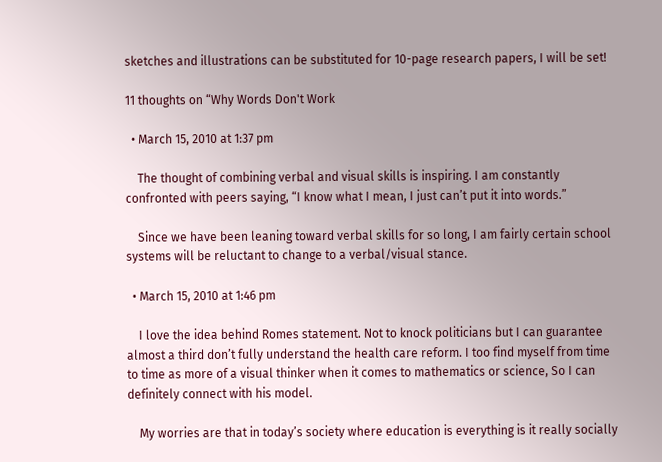sketches and illustrations can be substituted for 10-page research papers, I will be set!

11 thoughts on “Why Words Don't Work

  • March 15, 2010 at 1:37 pm

    The thought of combining verbal and visual skills is inspiring. I am constantly confronted with peers saying, “I know what I mean, I just can’t put it into words.”

    Since we have been leaning toward verbal skills for so long, I am fairly certain school systems will be reluctant to change to a verbal/visual stance.

  • March 15, 2010 at 1:46 pm

    I love the idea behind Romes statement. Not to knock politicians but I can guarantee almost a third don’t fully understand the health care reform. I too find myself from time to time as more of a visual thinker when it comes to mathematics or science, So I can definitely connect with his model.

    My worries are that in today’s society where education is everything is it really socially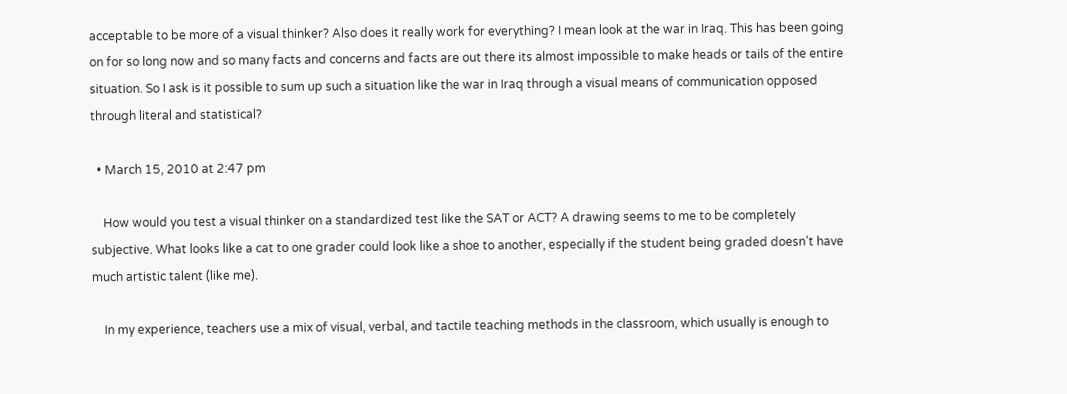acceptable to be more of a visual thinker? Also does it really work for everything? I mean look at the war in Iraq. This has been going on for so long now and so many facts and concerns and facts are out there its almost impossible to make heads or tails of the entire situation. So I ask is it possible to sum up such a situation like the war in Iraq through a visual means of communication opposed through literal and statistical?

  • March 15, 2010 at 2:47 pm

    How would you test a visual thinker on a standardized test like the SAT or ACT? A drawing seems to me to be completely subjective. What looks like a cat to one grader could look like a shoe to another, especially if the student being graded doesn’t have much artistic talent (like me).

    In my experience, teachers use a mix of visual, verbal, and tactile teaching methods in the classroom, which usually is enough to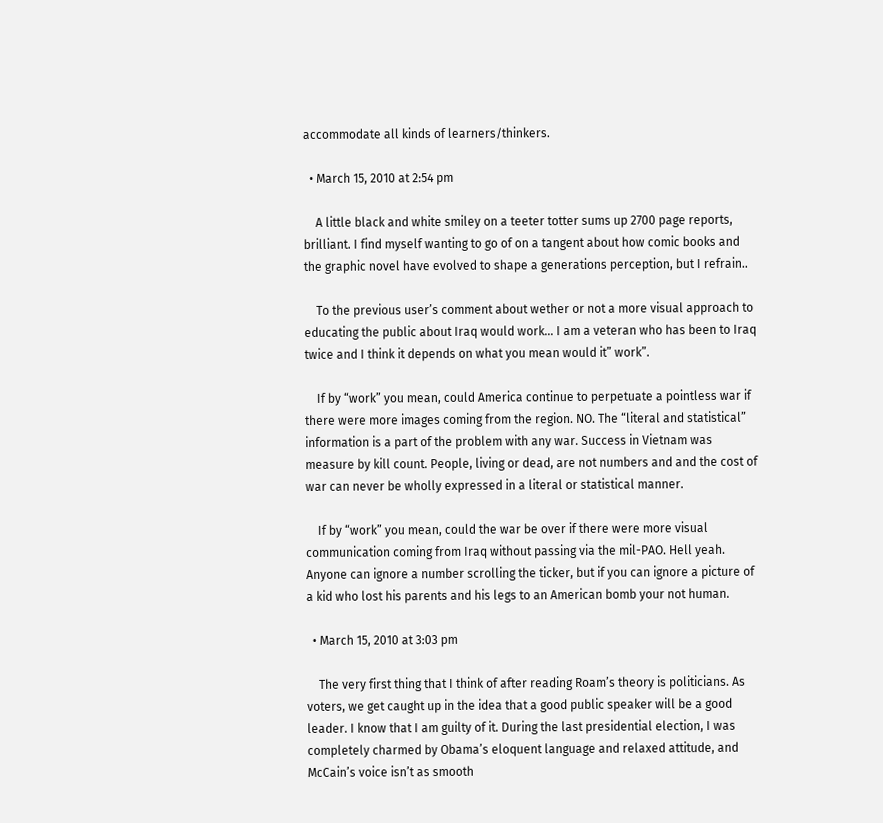accommodate all kinds of learners/thinkers.

  • March 15, 2010 at 2:54 pm

    A little black and white smiley on a teeter totter sums up 2700 page reports, brilliant. I find myself wanting to go of on a tangent about how comic books and the graphic novel have evolved to shape a generations perception, but I refrain..

    To the previous user’s comment about wether or not a more visual approach to educating the public about Iraq would work… I am a veteran who has been to Iraq twice and I think it depends on what you mean would it” work”.

    If by “work” you mean, could America continue to perpetuate a pointless war if there were more images coming from the region. NO. The “literal and statistical” information is a part of the problem with any war. Success in Vietnam was measure by kill count. People, living or dead, are not numbers and and the cost of war can never be wholly expressed in a literal or statistical manner.

    If by “work” you mean, could the war be over if there were more visual communication coming from Iraq without passing via the mil-PAO. Hell yeah. Anyone can ignore a number scrolling the ticker, but if you can ignore a picture of a kid who lost his parents and his legs to an American bomb your not human.

  • March 15, 2010 at 3:03 pm

    The very first thing that I think of after reading Roam’s theory is politicians. As voters, we get caught up in the idea that a good public speaker will be a good leader. I know that I am guilty of it. During the last presidential election, I was completely charmed by Obama’s eloquent language and relaxed attitude, and McCain’s voice isn’t as smooth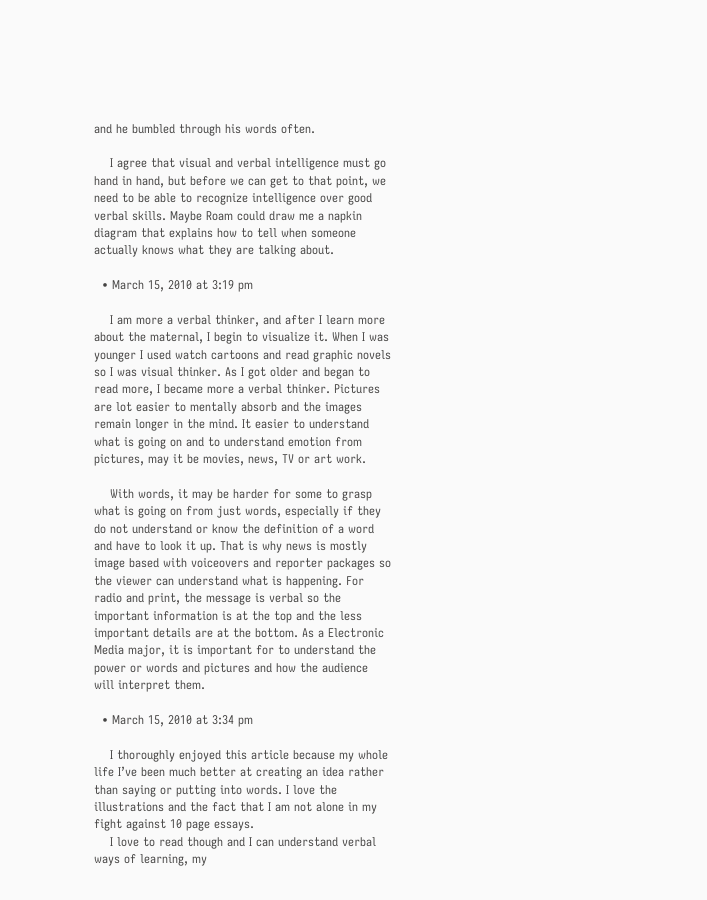and he bumbled through his words often.

    I agree that visual and verbal intelligence must go hand in hand, but before we can get to that point, we need to be able to recognize intelligence over good verbal skills. Maybe Roam could draw me a napkin diagram that explains how to tell when someone actually knows what they are talking about.

  • March 15, 2010 at 3:19 pm

    I am more a verbal thinker, and after I learn more about the maternal, I begin to visualize it. When I was younger I used watch cartoons and read graphic novels so I was visual thinker. As I got older and began to read more, I became more a verbal thinker. Pictures are lot easier to mentally absorb and the images remain longer in the mind. It easier to understand what is going on and to understand emotion from pictures, may it be movies, news, TV or art work.

    With words, it may be harder for some to grasp what is going on from just words, especially if they do not understand or know the definition of a word and have to look it up. That is why news is mostly image based with voiceovers and reporter packages so the viewer can understand what is happening. For radio and print, the message is verbal so the important information is at the top and the less important details are at the bottom. As a Electronic Media major, it is important for to understand the power or words and pictures and how the audience will interpret them.

  • March 15, 2010 at 3:34 pm

    I thoroughly enjoyed this article because my whole life I’ve been much better at creating an idea rather than saying or putting into words. I love the illustrations and the fact that I am not alone in my fight against 10 page essays.
    I love to read though and I can understand verbal ways of learning, my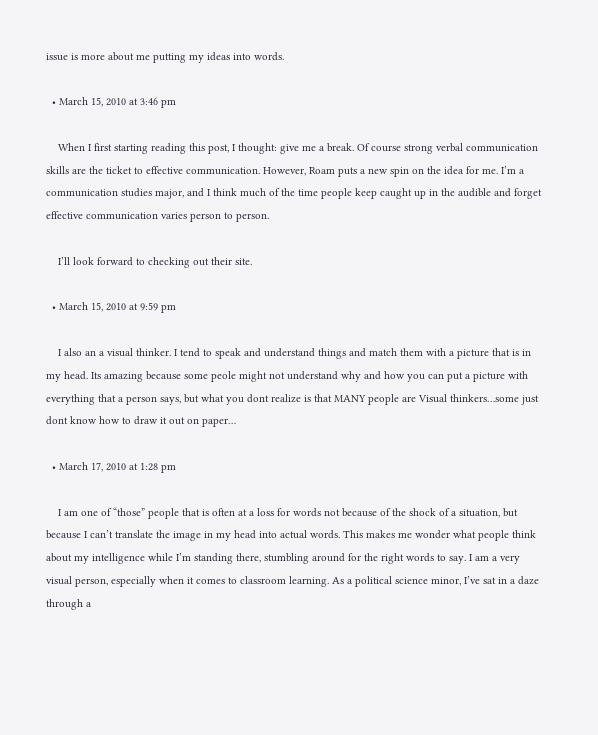issue is more about me putting my ideas into words.

  • March 15, 2010 at 3:46 pm

    When I first starting reading this post, I thought: give me a break. Of course strong verbal communication skills are the ticket to effective communication. However, Roam puts a new spin on the idea for me. I’m a communication studies major, and I think much of the time people keep caught up in the audible and forget effective communication varies person to person.

    I’ll look forward to checking out their site.

  • March 15, 2010 at 9:59 pm

    I also an a visual thinker. I tend to speak and understand things and match them with a picture that is in my head. Its amazing because some peole might not understand why and how you can put a picture with everything that a person says, but what you dont realize is that MANY people are Visual thinkers…some just dont know how to draw it out on paper…

  • March 17, 2010 at 1:28 pm

    I am one of “those” people that is often at a loss for words not because of the shock of a situation, but because I can’t translate the image in my head into actual words. This makes me wonder what people think about my intelligence while I’m standing there, stumbling around for the right words to say. I am a very visual person, especially when it comes to classroom learning. As a political science minor, I’ve sat in a daze through a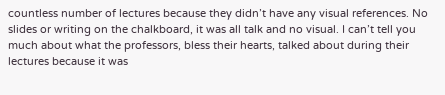countless number of lectures because they didn’t have any visual references. No slides or writing on the chalkboard, it was all talk and no visual. I can’t tell you much about what the professors, bless their hearts, talked about during their lectures because it was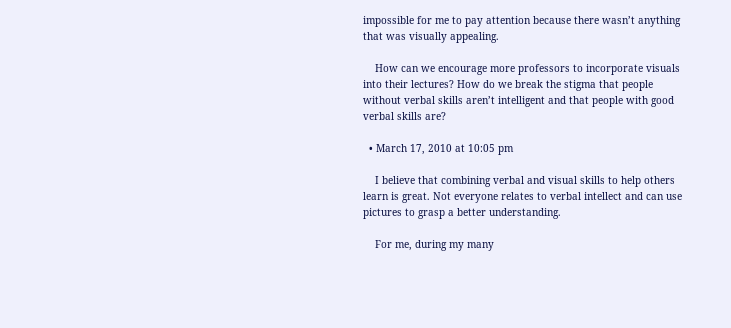impossible for me to pay attention because there wasn’t anything that was visually appealing.

    How can we encourage more professors to incorporate visuals into their lectures? How do we break the stigma that people without verbal skills aren’t intelligent and that people with good verbal skills are?

  • March 17, 2010 at 10:05 pm

    I believe that combining verbal and visual skills to help others learn is great. Not everyone relates to verbal intellect and can use pictures to grasp a better understanding.

    For me, during my many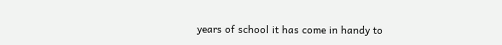years of school it has come in handy to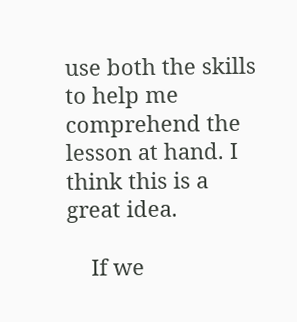use both the skills to help me comprehend the lesson at hand. I think this is a great idea.

    If we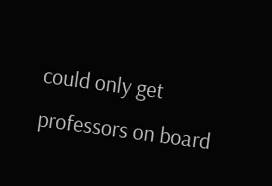could only get professors on board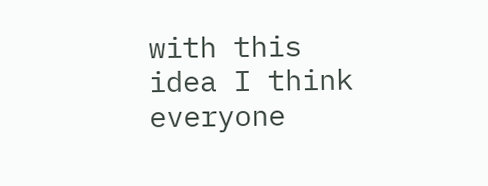with this idea I think everyone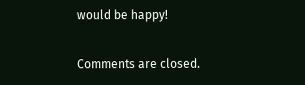would be happy!

Comments are closed.